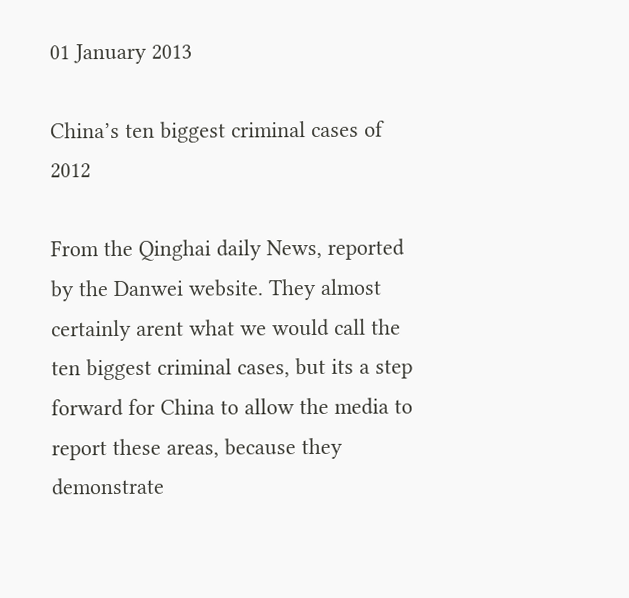01 January 2013

China’s ten biggest criminal cases of 2012

From the Qinghai daily News, reported by the Danwei website. They almost certainly arent what we would call the ten biggest criminal cases, but its a step forward for China to allow the media to report these areas, because they demonstrate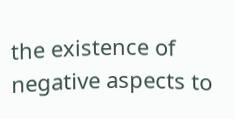the existence of negative aspects to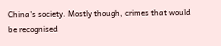China's society. Mostly though, crimes that would be recognised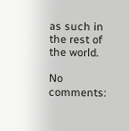as such in the rest of the world.

No comments: